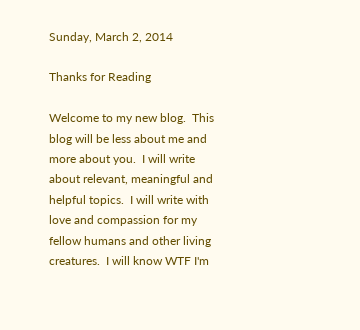Sunday, March 2, 2014

Thanks for Reading

Welcome to my new blog.  This blog will be less about me and more about you.  I will write about relevant, meaningful and helpful topics.  I will write with love and compassion for my fellow humans and other living creatures.  I will know WTF I'm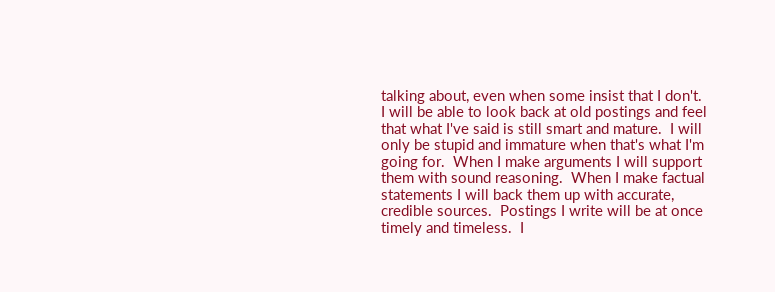talking about, even when some insist that I don't.  I will be able to look back at old postings and feel that what I've said is still smart and mature.  I will only be stupid and immature when that's what I'm going for.  When I make arguments I will support them with sound reasoning.  When I make factual statements I will back them up with accurate, credible sources.  Postings I write will be at once timely and timeless.  I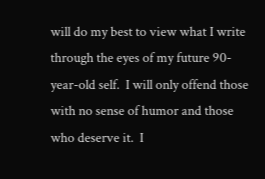will do my best to view what I write through the eyes of my future 90-year-old self.  I will only offend those with no sense of humor and those who deserve it.  I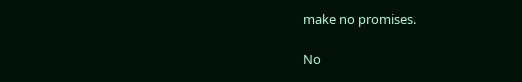make no promises.

No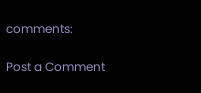comments:

Post a Comment